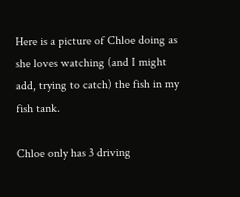Here is a picture of Chloe doing as she loves watching (and I might add, trying to catch) the fish in my fish tank.

Chloe only has 3 driving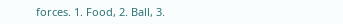forces. 1. Food, 2. Ball, 3.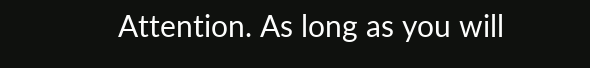Attention. As long as you will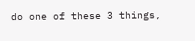do one of these 3 things,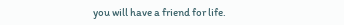you will have a friend for life.